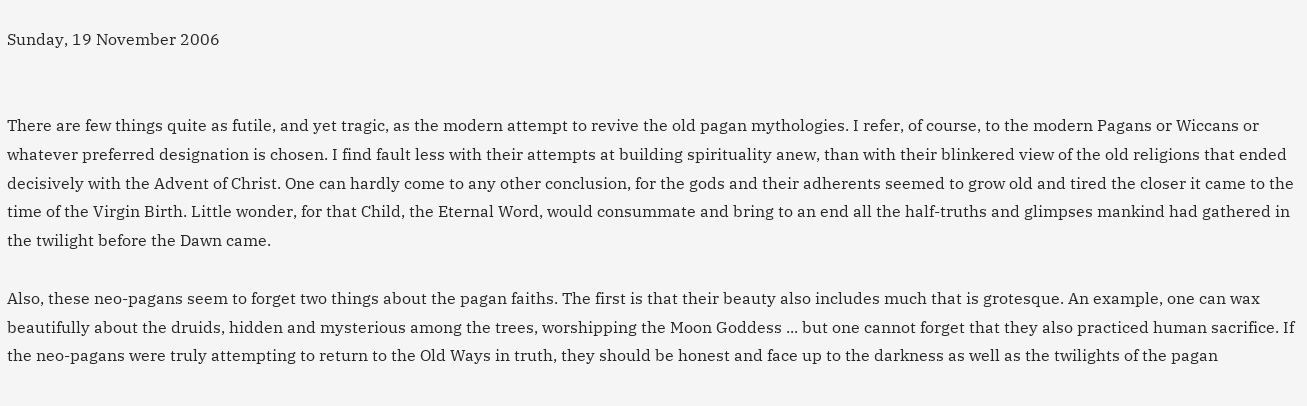Sunday, 19 November 2006


There are few things quite as futile, and yet tragic, as the modern attempt to revive the old pagan mythologies. I refer, of course, to the modern Pagans or Wiccans or whatever preferred designation is chosen. I find fault less with their attempts at building spirituality anew, than with their blinkered view of the old religions that ended decisively with the Advent of Christ. One can hardly come to any other conclusion, for the gods and their adherents seemed to grow old and tired the closer it came to the time of the Virgin Birth. Little wonder, for that Child, the Eternal Word, would consummate and bring to an end all the half-truths and glimpses mankind had gathered in the twilight before the Dawn came.

Also, these neo-pagans seem to forget two things about the pagan faiths. The first is that their beauty also includes much that is grotesque. An example, one can wax beautifully about the druids, hidden and mysterious among the trees, worshipping the Moon Goddess ... but one cannot forget that they also practiced human sacrifice. If the neo-pagans were truly attempting to return to the Old Ways in truth, they should be honest and face up to the darkness as well as the twilights of the pagan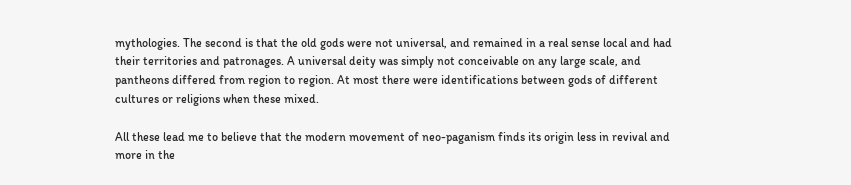mythologies. The second is that the old gods were not universal, and remained in a real sense local and had their territories and patronages. A universal deity was simply not conceivable on any large scale, and pantheons differed from region to region. At most there were identifications between gods of different cultures or religions when these mixed.

All these lead me to believe that the modern movement of neo-paganism finds its origin less in revival and more in the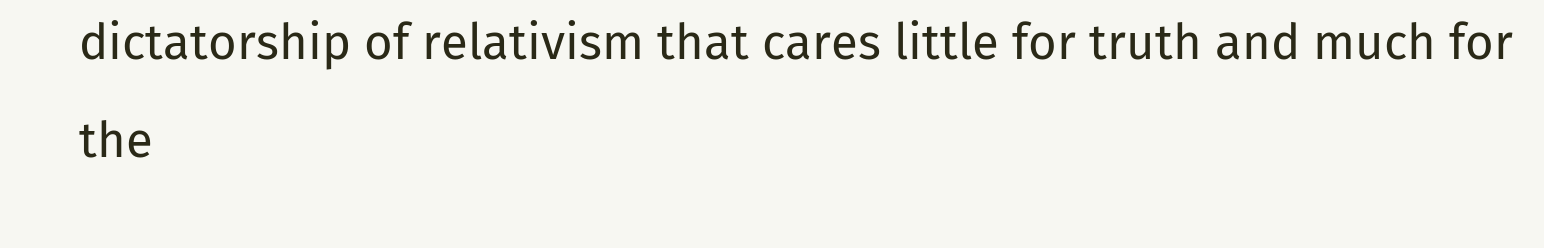dictatorship of relativism that cares little for truth and much for the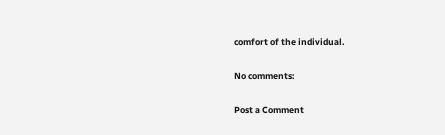comfort of the individual.

No comments:

Post a Comment